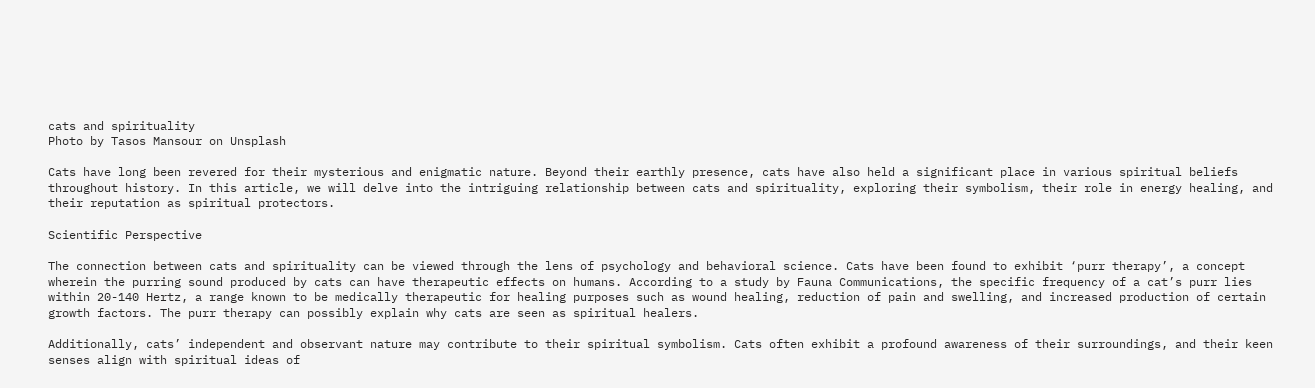cats and spirituality
Photo by Tasos Mansour on Unsplash

Cats have long been revered for their mysterious and enigmatic nature. Beyond their earthly presence, cats have also held a significant place in various spiritual beliefs throughout history. In this article, we will delve into the intriguing relationship between cats and spirituality, exploring their symbolism, their role in energy healing, and their reputation as spiritual protectors.

Scientific Perspective

The connection between cats and spirituality can be viewed through the lens of psychology and behavioral science. Cats have been found to exhibit ‘purr therapy’, a concept wherein the purring sound produced by cats can have therapeutic effects on humans. According to a study by Fauna Communications, the specific frequency of a cat’s purr lies within 20-140 Hertz, a range known to be medically therapeutic for healing purposes such as wound healing, reduction of pain and swelling, and increased production of certain growth factors. The purr therapy can possibly explain why cats are seen as spiritual healers.

Additionally, cats’ independent and observant nature may contribute to their spiritual symbolism. Cats often exhibit a profound awareness of their surroundings, and their keen senses align with spiritual ideas of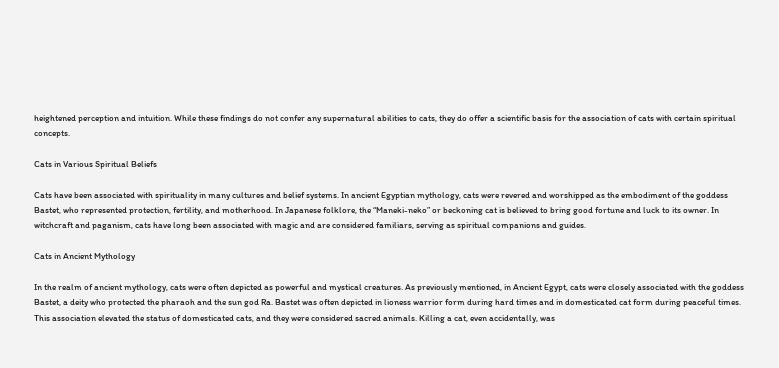heightened perception and intuition. While these findings do not confer any supernatural abilities to cats, they do offer a scientific basis for the association of cats with certain spiritual concepts.

Cats in Various Spiritual Beliefs

Cats have been associated with spirituality in many cultures and belief systems. In ancient Egyptian mythology, cats were revered and worshipped as the embodiment of the goddess Bastet, who represented protection, fertility, and motherhood. In Japanese folklore, the “Maneki-neko” or beckoning cat is believed to bring good fortune and luck to its owner. In witchcraft and paganism, cats have long been associated with magic and are considered familiars, serving as spiritual companions and guides.

Cats in Ancient Mythology

In the realm of ancient mythology, cats were often depicted as powerful and mystical creatures. As previously mentioned, in Ancient Egypt, cats were closely associated with the goddess Bastet, a deity who protected the pharaoh and the sun god Ra. Bastet was often depicted in lioness warrior form during hard times and in domesticated cat form during peaceful times. This association elevated the status of domesticated cats, and they were considered sacred animals. Killing a cat, even accidentally, was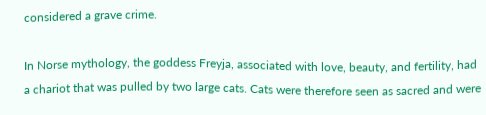considered a grave crime.

In Norse mythology, the goddess Freyja, associated with love, beauty, and fertility, had a chariot that was pulled by two large cats. Cats were therefore seen as sacred and were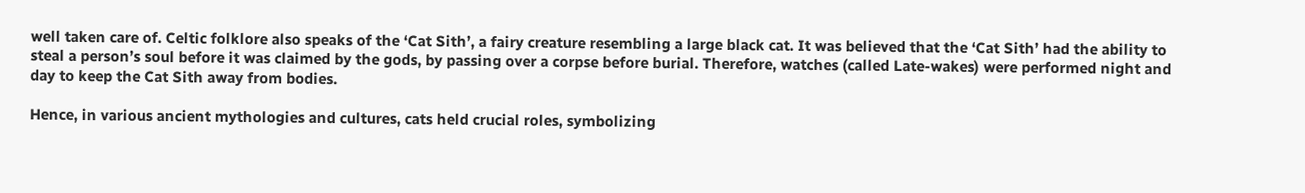well taken care of. Celtic folklore also speaks of the ‘Cat Sith’, a fairy creature resembling a large black cat. It was believed that the ‘Cat Sith’ had the ability to steal a person’s soul before it was claimed by the gods, by passing over a corpse before burial. Therefore, watches (called Late-wakes) were performed night and day to keep the Cat Sith away from bodies.

Hence, in various ancient mythologies and cultures, cats held crucial roles, symbolizing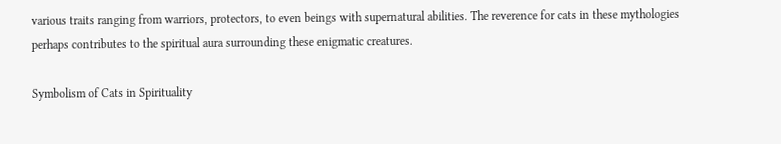various traits ranging from warriors, protectors, to even beings with supernatural abilities. The reverence for cats in these mythologies perhaps contributes to the spiritual aura surrounding these enigmatic creatures.

Symbolism of Cats in Spirituality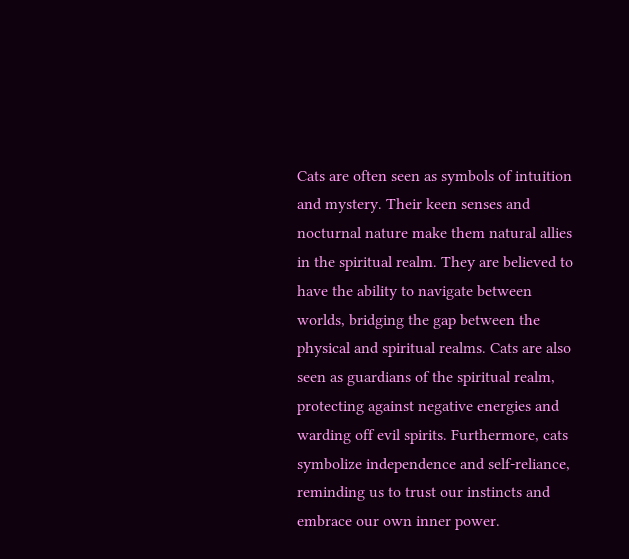Cats are often seen as symbols of intuition and mystery. Their keen senses and nocturnal nature make them natural allies in the spiritual realm. They are believed to have the ability to navigate between worlds, bridging the gap between the physical and spiritual realms. Cats are also seen as guardians of the spiritual realm, protecting against negative energies and warding off evil spirits. Furthermore, cats symbolize independence and self-reliance, reminding us to trust our instincts and embrace our own inner power.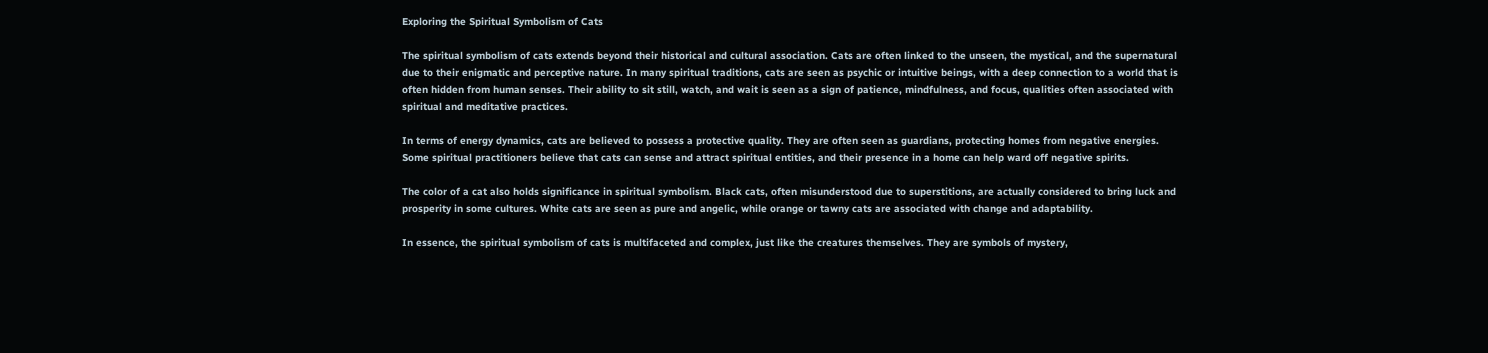Exploring the Spiritual Symbolism of Cats

The spiritual symbolism of cats extends beyond their historical and cultural association. Cats are often linked to the unseen, the mystical, and the supernatural due to their enigmatic and perceptive nature. In many spiritual traditions, cats are seen as psychic or intuitive beings, with a deep connection to a world that is often hidden from human senses. Their ability to sit still, watch, and wait is seen as a sign of patience, mindfulness, and focus, qualities often associated with spiritual and meditative practices.

In terms of energy dynamics, cats are believed to possess a protective quality. They are often seen as guardians, protecting homes from negative energies. Some spiritual practitioners believe that cats can sense and attract spiritual entities, and their presence in a home can help ward off negative spirits.

The color of a cat also holds significance in spiritual symbolism. Black cats, often misunderstood due to superstitions, are actually considered to bring luck and prosperity in some cultures. White cats are seen as pure and angelic, while orange or tawny cats are associated with change and adaptability.

In essence, the spiritual symbolism of cats is multifaceted and complex, just like the creatures themselves. They are symbols of mystery,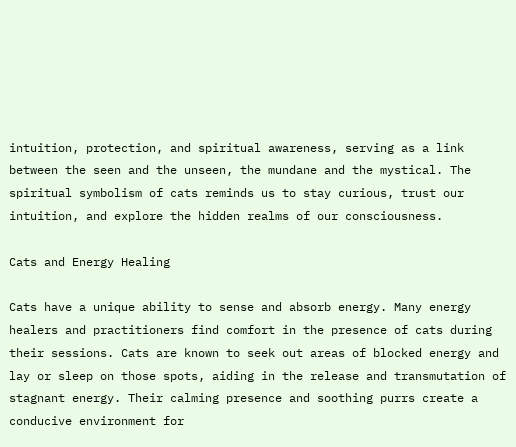intuition, protection, and spiritual awareness, serving as a link between the seen and the unseen, the mundane and the mystical. The spiritual symbolism of cats reminds us to stay curious, trust our intuition, and explore the hidden realms of our consciousness.

Cats and Energy Healing

Cats have a unique ability to sense and absorb energy. Many energy healers and practitioners find comfort in the presence of cats during their sessions. Cats are known to seek out areas of blocked energy and lay or sleep on those spots, aiding in the release and transmutation of stagnant energy. Their calming presence and soothing purrs create a conducive environment for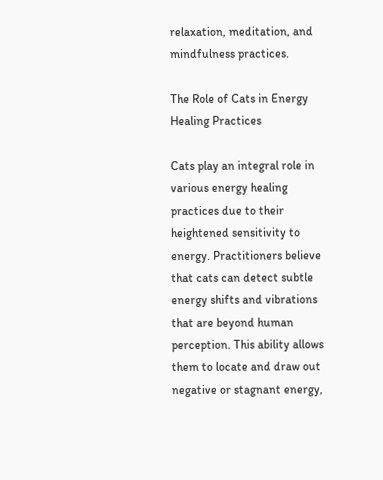relaxation, meditation, and mindfulness practices.

The Role of Cats in Energy Healing Practices

Cats play an integral role in various energy healing practices due to their heightened sensitivity to energy. Practitioners believe that cats can detect subtle energy shifts and vibrations that are beyond human perception. This ability allows them to locate and draw out negative or stagnant energy,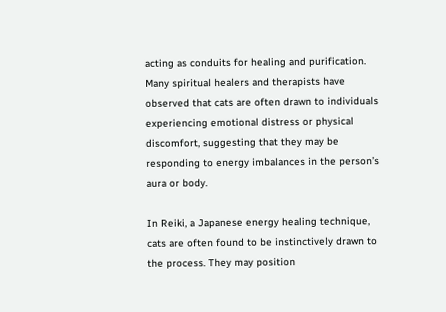acting as conduits for healing and purification. Many spiritual healers and therapists have observed that cats are often drawn to individuals experiencing emotional distress or physical discomfort, suggesting that they may be responding to energy imbalances in the person’s aura or body.

In Reiki, a Japanese energy healing technique, cats are often found to be instinctively drawn to the process. They may position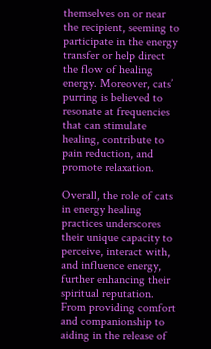themselves on or near the recipient, seeming to participate in the energy transfer or help direct the flow of healing energy. Moreover, cats’ purring is believed to resonate at frequencies that can stimulate healing, contribute to pain reduction, and promote relaxation.

Overall, the role of cats in energy healing practices underscores their unique capacity to perceive, interact with, and influence energy, further enhancing their spiritual reputation. From providing comfort and companionship to aiding in the release of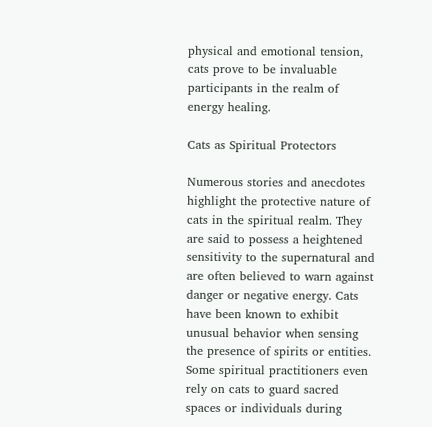physical and emotional tension, cats prove to be invaluable participants in the realm of energy healing.

Cats as Spiritual Protectors

Numerous stories and anecdotes highlight the protective nature of cats in the spiritual realm. They are said to possess a heightened sensitivity to the supernatural and are often believed to warn against danger or negative energy. Cats have been known to exhibit unusual behavior when sensing the presence of spirits or entities. Some spiritual practitioners even rely on cats to guard sacred spaces or individuals during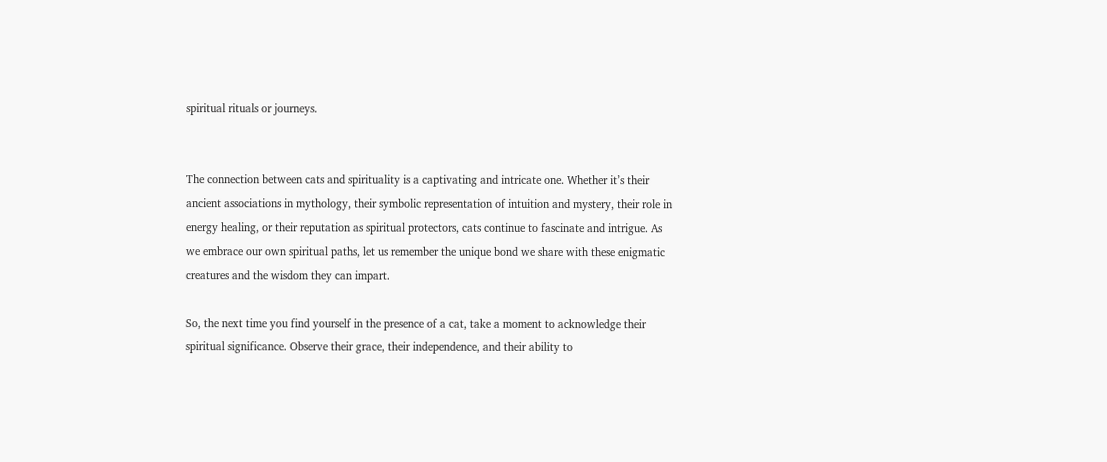spiritual rituals or journeys.


The connection between cats and spirituality is a captivating and intricate one. Whether it’s their ancient associations in mythology, their symbolic representation of intuition and mystery, their role in energy healing, or their reputation as spiritual protectors, cats continue to fascinate and intrigue. As we embrace our own spiritual paths, let us remember the unique bond we share with these enigmatic creatures and the wisdom they can impart.

So, the next time you find yourself in the presence of a cat, take a moment to acknowledge their spiritual significance. Observe their grace, their independence, and their ability to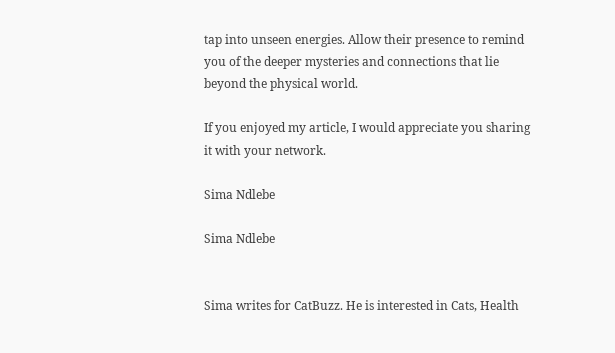tap into unseen energies. Allow their presence to remind you of the deeper mysteries and connections that lie beyond the physical world.

If you enjoyed my article, I would appreciate you sharing it with your network.

Sima Ndlebe

Sima Ndlebe


Sima writes for CatBuzz. He is interested in Cats, Health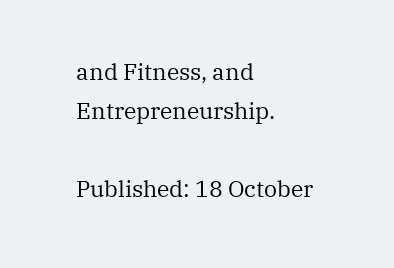and Fitness, and Entrepreneurship.

Published: 18 October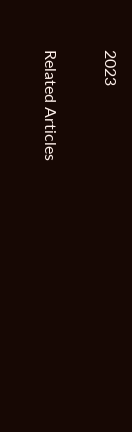2023

Related Articles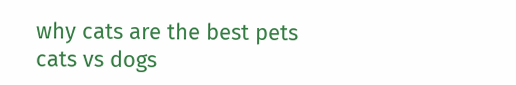why cats are the best pets
cats vs dogs